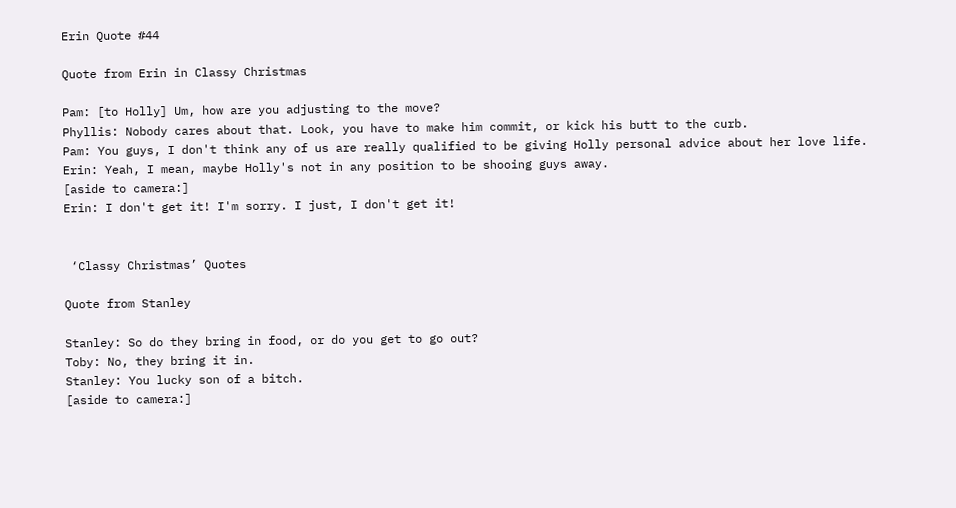Erin Quote #44

Quote from Erin in Classy Christmas

Pam: [to Holly] Um, how are you adjusting to the move?
Phyllis: Nobody cares about that. Look, you have to make him commit, or kick his butt to the curb.
Pam: You guys, I don't think any of us are really qualified to be giving Holly personal advice about her love life.
Erin: Yeah, I mean, maybe Holly's not in any position to be shooing guys away.
[aside to camera:]
Erin: I don't get it! I'm sorry. I just, I don't get it!


 ‘Classy Christmas’ Quotes

Quote from Stanley

Stanley: So do they bring in food, or do you get to go out?
Toby: No, they bring it in.
Stanley: You lucky son of a bitch.
[aside to camera:]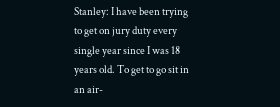Stanley: I have been trying to get on jury duty every single year since I was 18 years old. To get to go sit in an air-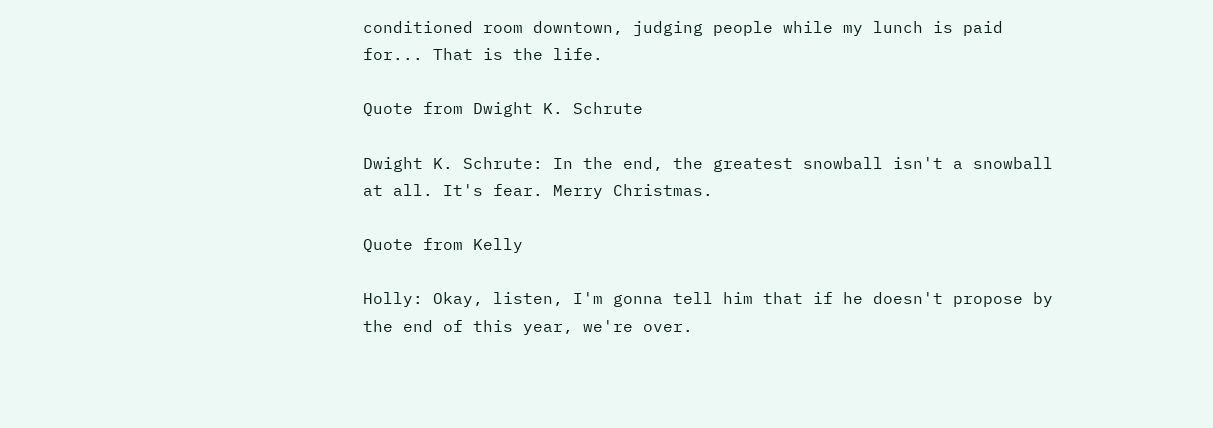conditioned room downtown, judging people while my lunch is paid for... That is the life.

Quote from Dwight K. Schrute

Dwight K. Schrute: In the end, the greatest snowball isn't a snowball at all. It's fear. Merry Christmas.

Quote from Kelly

Holly: Okay, listen, I'm gonna tell him that if he doesn't propose by the end of this year, we're over.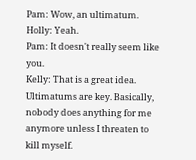Pam: Wow, an ultimatum.
Holly: Yeah.
Pam: It doesn't really seem like you.
Kelly: That is a great idea. Ultimatums are key. Basically, nobody does anything for me anymore unless I threaten to kill myself.